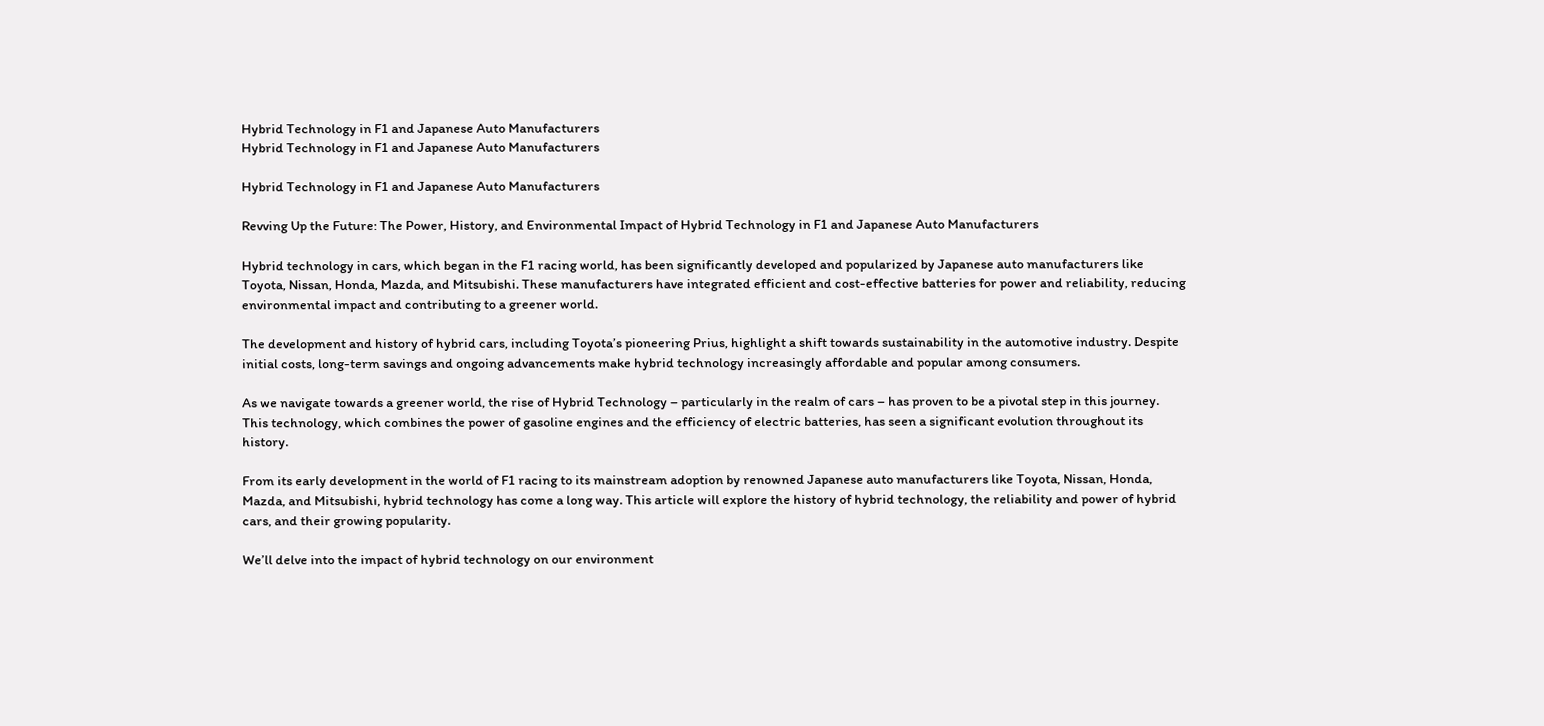Hybrid Technology in F1 and Japanese Auto Manufacturers
Hybrid Technology in F1 and Japanese Auto Manufacturers

Hybrid Technology in F1 and Japanese Auto Manufacturers

Revving Up the Future: The Power, History, and Environmental Impact of Hybrid Technology in F1 and Japanese Auto Manufacturers

Hybrid technology in cars, which began in the F1 racing world, has been significantly developed and popularized by Japanese auto manufacturers like Toyota, Nissan, Honda, Mazda, and Mitsubishi. These manufacturers have integrated efficient and cost-effective batteries for power and reliability, reducing environmental impact and contributing to a greener world.

The development and history of hybrid cars, including Toyota’s pioneering Prius, highlight a shift towards sustainability in the automotive industry. Despite initial costs, long-term savings and ongoing advancements make hybrid technology increasingly affordable and popular among consumers.

As we navigate towards a greener world, the rise of Hybrid Technology – particularly in the realm of cars – has proven to be a pivotal step in this journey. This technology, which combines the power of gasoline engines and the efficiency of electric batteries, has seen a significant evolution throughout its history.

From its early development in the world of F1 racing to its mainstream adoption by renowned Japanese auto manufacturers like Toyota, Nissan, Honda, Mazda, and Mitsubishi, hybrid technology has come a long way. This article will explore the history of hybrid technology, the reliability and power of hybrid cars, and their growing popularity.

We’ll delve into the impact of hybrid technology on our environment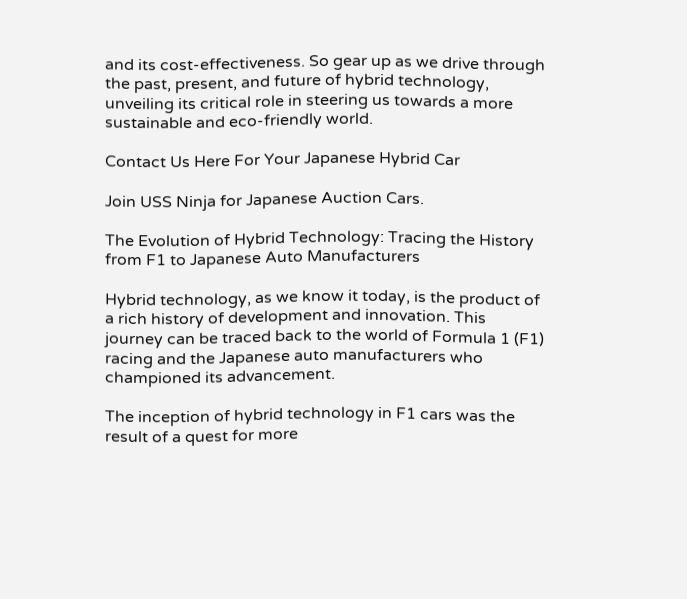and its cost-effectiveness. So gear up as we drive through the past, present, and future of hybrid technology, unveiling its critical role in steering us towards a more sustainable and eco-friendly world.

Contact Us Here For Your Japanese Hybrid Car

Join USS Ninja for Japanese Auction Cars.

The Evolution of Hybrid Technology: Tracing the History from F1 to Japanese Auto Manufacturers

Hybrid technology, as we know it today, is the product of a rich history of development and innovation. This journey can be traced back to the world of Formula 1 (F1) racing and the Japanese auto manufacturers who championed its advancement.

The inception of hybrid technology in F1 cars was the result of a quest for more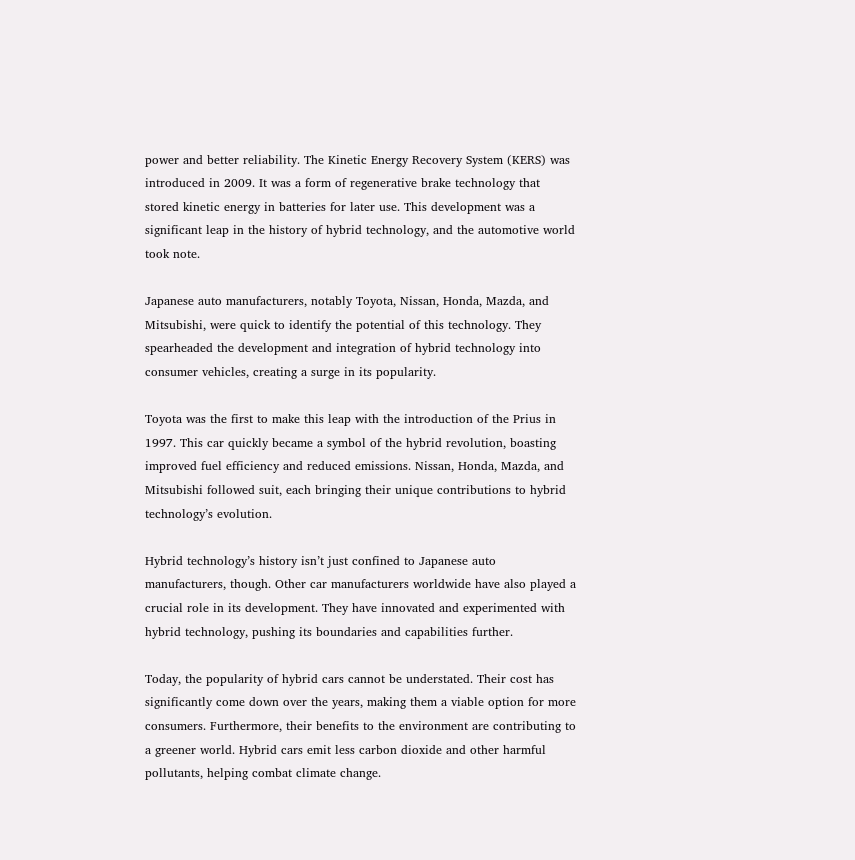power and better reliability. The Kinetic Energy Recovery System (KERS) was introduced in 2009. It was a form of regenerative brake technology that stored kinetic energy in batteries for later use. This development was a significant leap in the history of hybrid technology, and the automotive world took note.

Japanese auto manufacturers, notably Toyota, Nissan, Honda, Mazda, and Mitsubishi, were quick to identify the potential of this technology. They spearheaded the development and integration of hybrid technology into consumer vehicles, creating a surge in its popularity.

Toyota was the first to make this leap with the introduction of the Prius in 1997. This car quickly became a symbol of the hybrid revolution, boasting improved fuel efficiency and reduced emissions. Nissan, Honda, Mazda, and Mitsubishi followed suit, each bringing their unique contributions to hybrid technology’s evolution.

Hybrid technology’s history isn’t just confined to Japanese auto manufacturers, though. Other car manufacturers worldwide have also played a crucial role in its development. They have innovated and experimented with hybrid technology, pushing its boundaries and capabilities further.

Today, the popularity of hybrid cars cannot be understated. Their cost has significantly come down over the years, making them a viable option for more consumers. Furthermore, their benefits to the environment are contributing to a greener world. Hybrid cars emit less carbon dioxide and other harmful pollutants, helping combat climate change.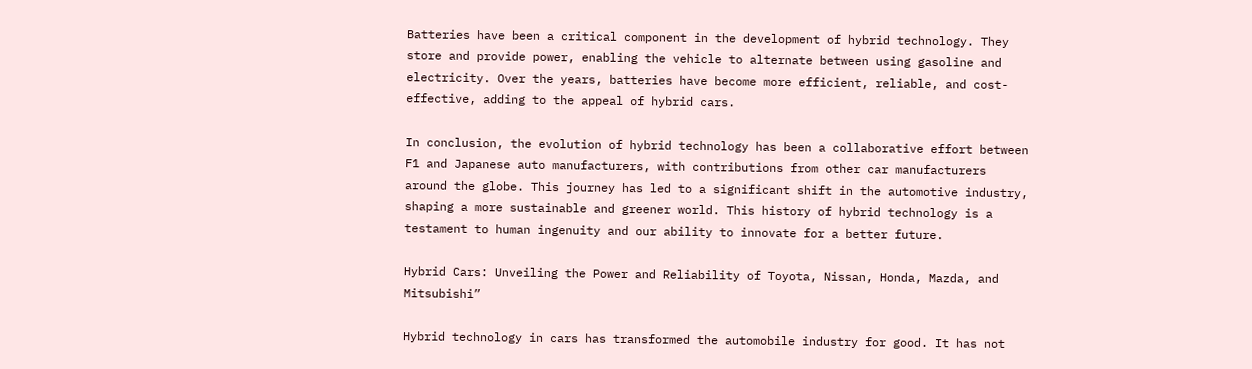Batteries have been a critical component in the development of hybrid technology. They store and provide power, enabling the vehicle to alternate between using gasoline and electricity. Over the years, batteries have become more efficient, reliable, and cost-effective, adding to the appeal of hybrid cars.

In conclusion, the evolution of hybrid technology has been a collaborative effort between F1 and Japanese auto manufacturers, with contributions from other car manufacturers around the globe. This journey has led to a significant shift in the automotive industry, shaping a more sustainable and greener world. This history of hybrid technology is a testament to human ingenuity and our ability to innovate for a better future.

Hybrid Cars: Unveiling the Power and Reliability of Toyota, Nissan, Honda, Mazda, and Mitsubishi”

Hybrid technology in cars has transformed the automobile industry for good. It has not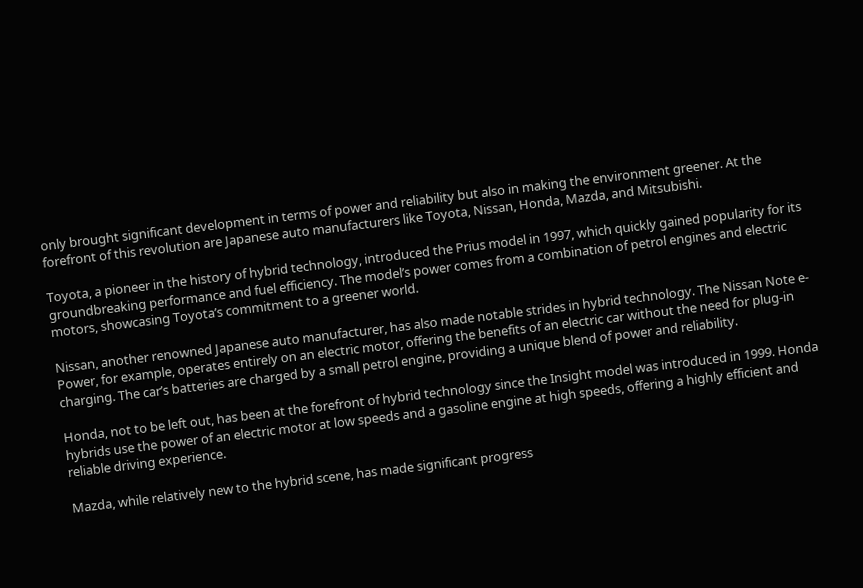only brought significant development in terms of power and reliability but also in making the environment greener. At the forefront of this revolution are Japanese auto manufacturers like Toyota, Nissan, Honda, Mazda, and Mitsubishi.

Toyota, a pioneer in the history of hybrid technology, introduced the Prius model in 1997, which quickly gained popularity for its groundbreaking performance and fuel efficiency. The model’s power comes from a combination of petrol engines and electric motors, showcasing Toyota’s commitment to a greener world.

Nissan, another renowned Japanese auto manufacturer, has also made notable strides in hybrid technology. The Nissan Note e-Power, for example, operates entirely on an electric motor, offering the benefits of an electric car without the need for plug-in charging. The car’s batteries are charged by a small petrol engine, providing a unique blend of power and reliability.

Honda, not to be left out, has been at the forefront of hybrid technology since the Insight model was introduced in 1999. Honda hybrids use the power of an electric motor at low speeds and a gasoline engine at high speeds, offering a highly efficient and reliable driving experience.

Mazda, while relatively new to the hybrid scene, has made significant progress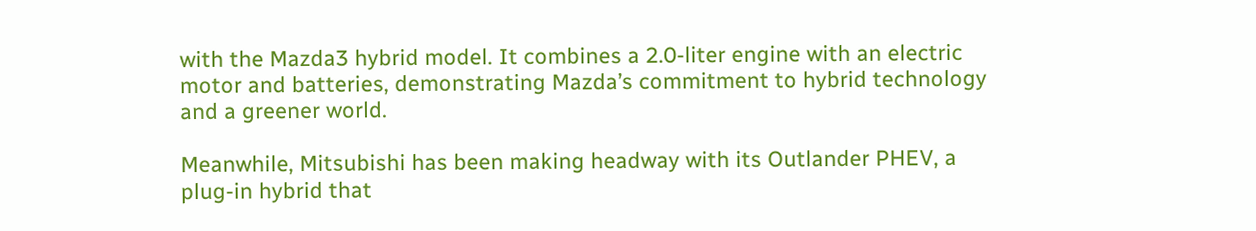with the Mazda3 hybrid model. It combines a 2.0-liter engine with an electric motor and batteries, demonstrating Mazda’s commitment to hybrid technology and a greener world.

Meanwhile, Mitsubishi has been making headway with its Outlander PHEV, a plug-in hybrid that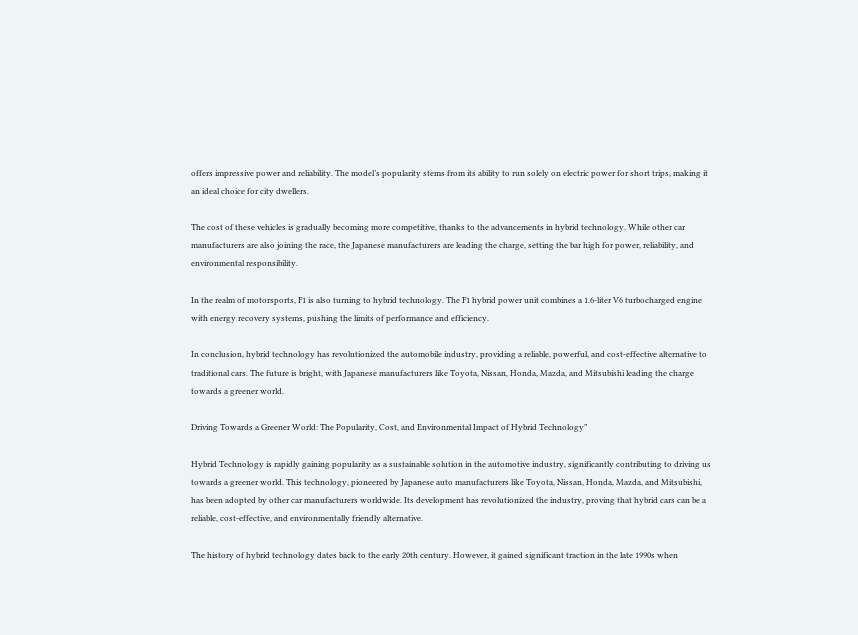offers impressive power and reliability. The model’s popularity stems from its ability to run solely on electric power for short trips, making it an ideal choice for city dwellers.

The cost of these vehicles is gradually becoming more competitive, thanks to the advancements in hybrid technology. While other car manufacturers are also joining the race, the Japanese manufacturers are leading the charge, setting the bar high for power, reliability, and environmental responsibility.

In the realm of motorsports, F1 is also turning to hybrid technology. The F1 hybrid power unit combines a 1.6-liter V6 turbocharged engine with energy recovery systems, pushing the limits of performance and efficiency.

In conclusion, hybrid technology has revolutionized the automobile industry, providing a reliable, powerful, and cost-effective alternative to traditional cars. The future is bright, with Japanese manufacturers like Toyota, Nissan, Honda, Mazda, and Mitsubishi leading the charge towards a greener world.

Driving Towards a Greener World: The Popularity, Cost, and Environmental Impact of Hybrid Technology”

Hybrid Technology is rapidly gaining popularity as a sustainable solution in the automotive industry, significantly contributing to driving us towards a greener world. This technology, pioneered by Japanese auto manufacturers like Toyota, Nissan, Honda, Mazda, and Mitsubishi, has been adopted by other car manufacturers worldwide. Its development has revolutionized the industry, proving that hybrid cars can be a reliable, cost-effective, and environmentally friendly alternative.

The history of hybrid technology dates back to the early 20th century. However, it gained significant traction in the late 1990s when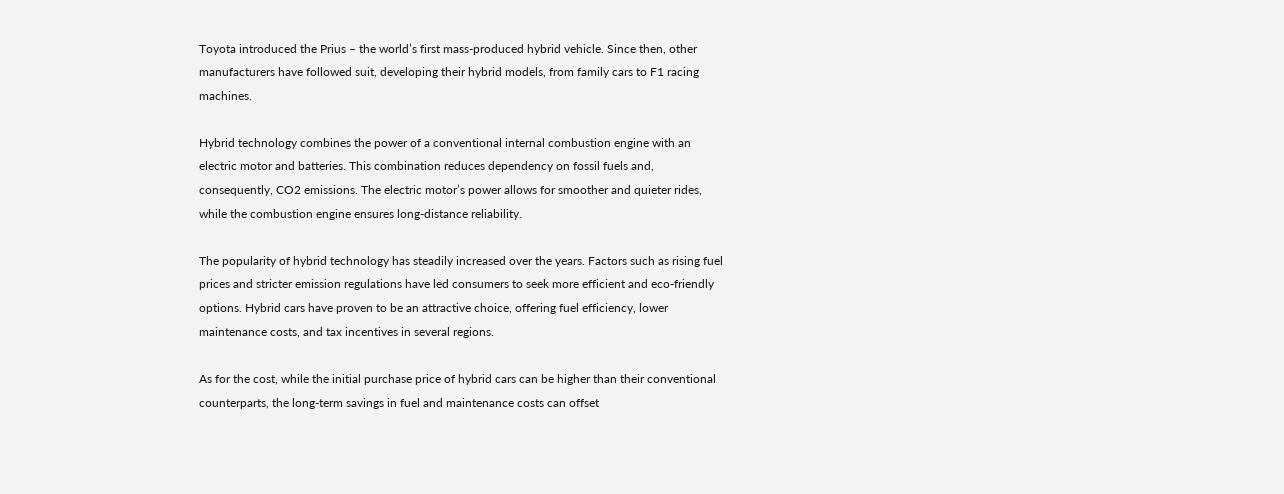Toyota introduced the Prius – the world’s first mass-produced hybrid vehicle. Since then, other manufacturers have followed suit, developing their hybrid models, from family cars to F1 racing machines.

Hybrid technology combines the power of a conventional internal combustion engine with an electric motor and batteries. This combination reduces dependency on fossil fuels and, consequently, CO2 emissions. The electric motor’s power allows for smoother and quieter rides, while the combustion engine ensures long-distance reliability.

The popularity of hybrid technology has steadily increased over the years. Factors such as rising fuel prices and stricter emission regulations have led consumers to seek more efficient and eco-friendly options. Hybrid cars have proven to be an attractive choice, offering fuel efficiency, lower maintenance costs, and tax incentives in several regions.

As for the cost, while the initial purchase price of hybrid cars can be higher than their conventional counterparts, the long-term savings in fuel and maintenance costs can offset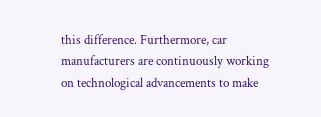this difference. Furthermore, car manufacturers are continuously working on technological advancements to make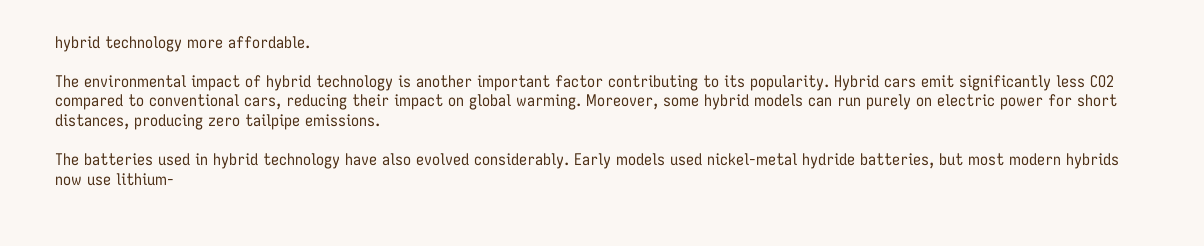hybrid technology more affordable.

The environmental impact of hybrid technology is another important factor contributing to its popularity. Hybrid cars emit significantly less CO2 compared to conventional cars, reducing their impact on global warming. Moreover, some hybrid models can run purely on electric power for short distances, producing zero tailpipe emissions.

The batteries used in hybrid technology have also evolved considerably. Early models used nickel-metal hydride batteries, but most modern hybrids now use lithium-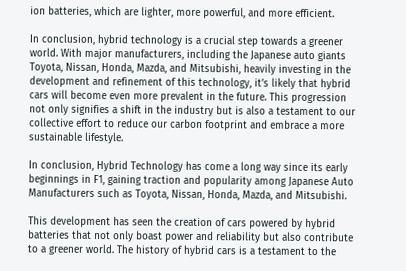ion batteries, which are lighter, more powerful, and more efficient.

In conclusion, hybrid technology is a crucial step towards a greener world. With major manufacturers, including the Japanese auto giants Toyota, Nissan, Honda, Mazda, and Mitsubishi, heavily investing in the development and refinement of this technology, it’s likely that hybrid cars will become even more prevalent in the future. This progression not only signifies a shift in the industry but is also a testament to our collective effort to reduce our carbon footprint and embrace a more sustainable lifestyle.

In conclusion, Hybrid Technology has come a long way since its early beginnings in F1, gaining traction and popularity among Japanese Auto Manufacturers such as Toyota, Nissan, Honda, Mazda, and Mitsubishi.

This development has seen the creation of cars powered by hybrid batteries that not only boast power and reliability but also contribute to a greener world. The history of hybrid cars is a testament to the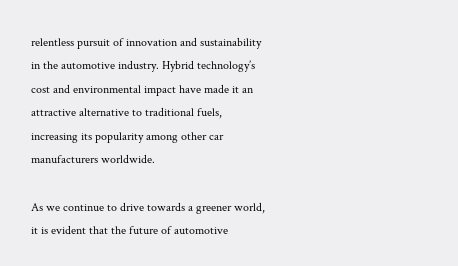relentless pursuit of innovation and sustainability in the automotive industry. Hybrid technology’s cost and environmental impact have made it an attractive alternative to traditional fuels, increasing its popularity among other car manufacturers worldwide.

As we continue to drive towards a greener world, it is evident that the future of automotive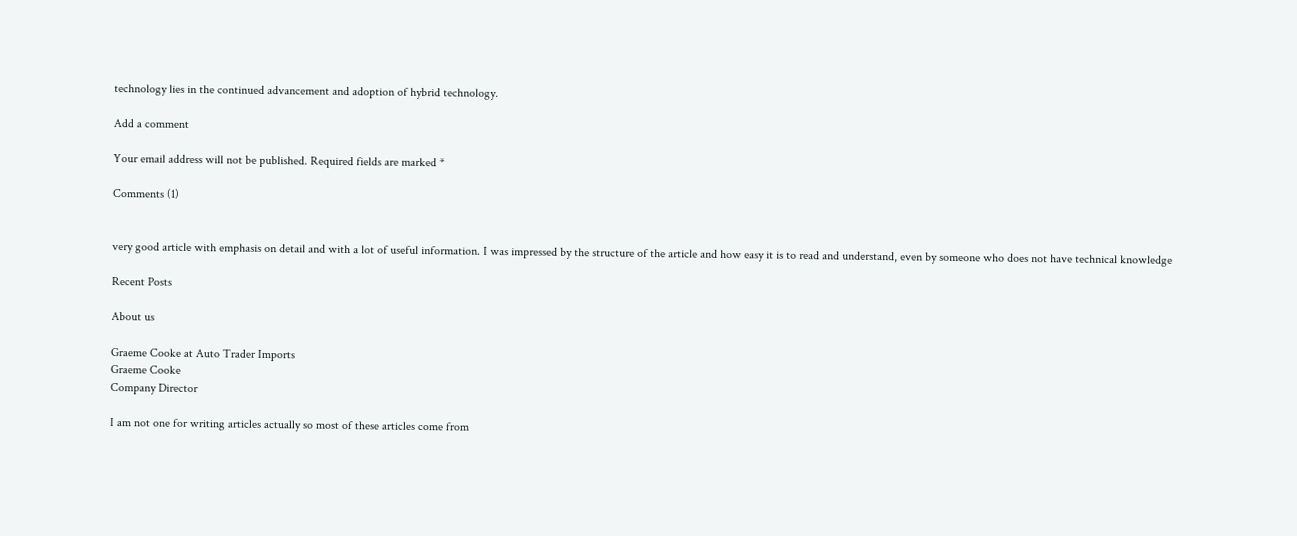technology lies in the continued advancement and adoption of hybrid technology.

Add a comment

Your email address will not be published. Required fields are marked *

Comments (1)


very good article with emphasis on detail and with a lot of useful information. I was impressed by the structure of the article and how easy it is to read and understand, even by someone who does not have technical knowledge

Recent Posts

About us

Graeme Cooke at Auto Trader Imports
Graeme Cooke
Company Director

I am not one for writing articles actually so most of these articles come from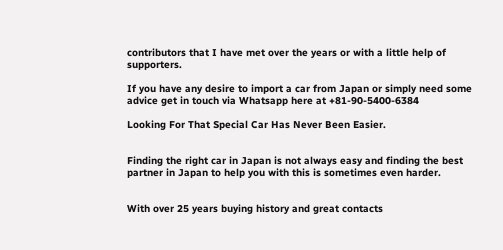contributors that I have met over the years or with a little help of supporters.

If you have any desire to import a car from Japan or simply need some advice get in touch via Whatsapp here at +81-90-5400-6384

Looking For That Special Car Has Never Been Easier.


Finding the right car in Japan is not always easy and finding the best partner in Japan to help you with this is sometimes even harder.


With over 25 years buying history and great contacts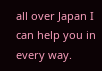all over Japan I can help you in every way.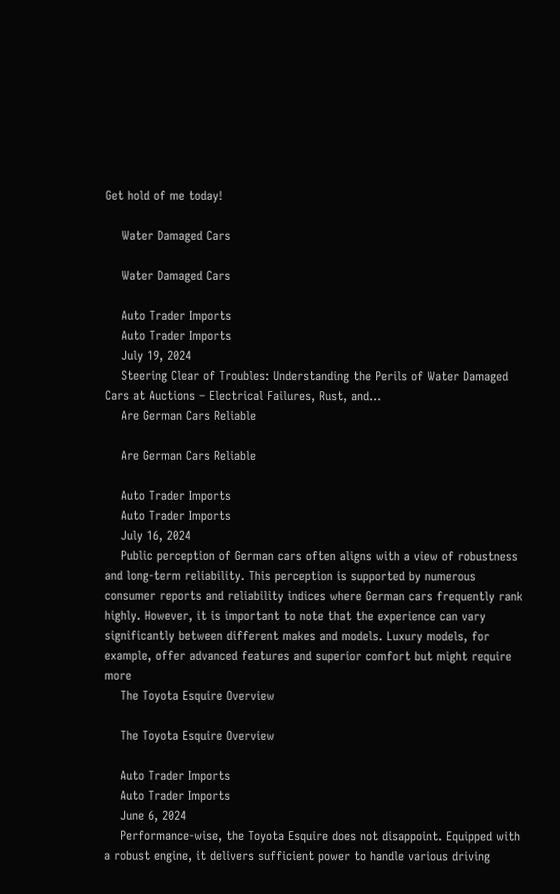Get hold of me today!

    Water Damaged Cars

    Water Damaged Cars

    Auto Trader Imports
    Auto Trader Imports
    July 19, 2024
    Steering Clear of Troubles: Understanding the Perils of Water Damaged Cars at Auctions – Electrical Failures, Rust, and...
    Are German Cars Reliable

    Are German Cars Reliable

    Auto Trader Imports
    Auto Trader Imports
    July 16, 2024
    Public perception of German cars often aligns with a view of robustness and long-term reliability. This perception is supported by numerous consumer reports and reliability indices where German cars frequently rank highly. However, it is important to note that the experience can vary significantly between different makes and models. Luxury models, for example, offer advanced features and superior comfort but might require more
    The Toyota Esquire Overview

    The Toyota Esquire Overview

    Auto Trader Imports
    Auto Trader Imports
    June 6, 2024
    Performance-wise, the Toyota Esquire does not disappoint. Equipped with a robust engine, it delivers sufficient power to handle various driving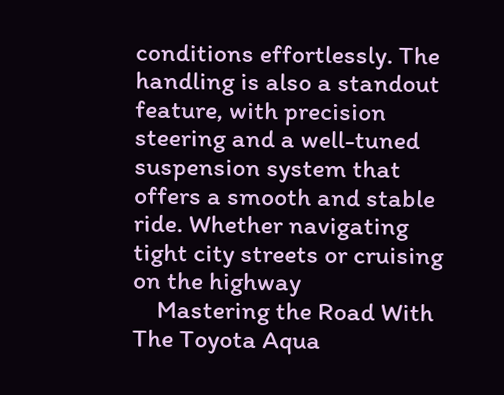conditions effortlessly. The handling is also a standout feature, with precision steering and a well-tuned suspension system that offers a smooth and stable ride. Whether navigating tight city streets or cruising on the highway
    Mastering the Road With The Toyota Aqua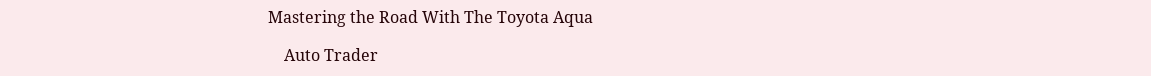Mastering the Road With The Toyota Aqua

    Auto Trader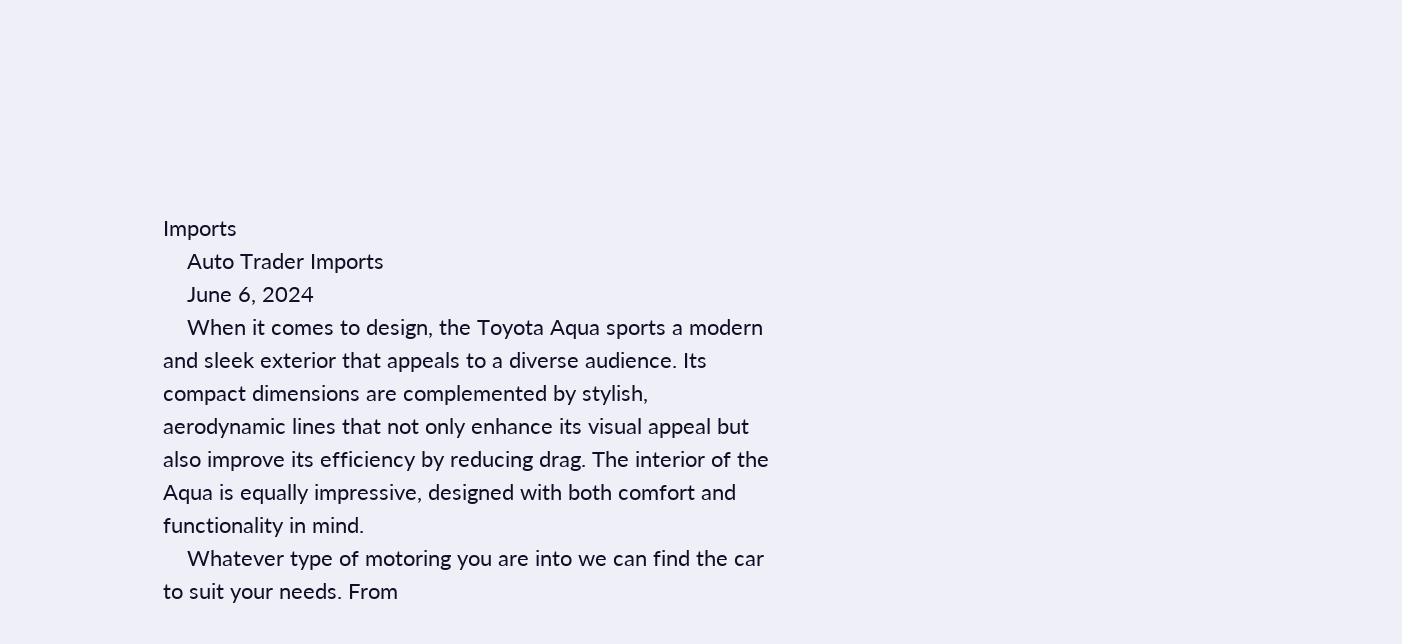Imports
    Auto Trader Imports
    June 6, 2024
    When it comes to design, the Toyota Aqua sports a modern and sleek exterior that appeals to a diverse audience. Its compact dimensions are complemented by stylish, aerodynamic lines that not only enhance its visual appeal but also improve its efficiency by reducing drag. The interior of the Aqua is equally impressive, designed with both comfort and functionality in mind.
    Whatever type of motoring you are into we can find the car to suit your needs. From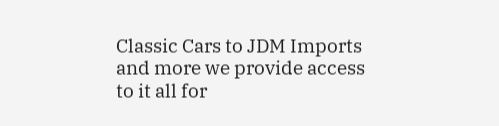Classic Cars to JDM Imports and more we provide access to it all for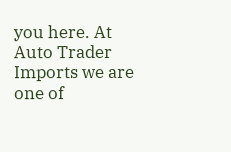you here. At Auto Trader Imports we are one of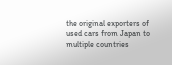the original exporters of used cars from Japan to multiple countries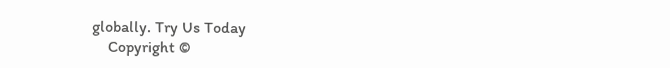globally. Try Us Today
    Copyright ©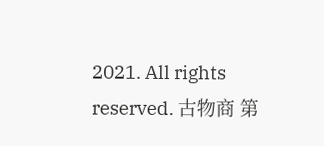2021. All rights reserved. 古物商 第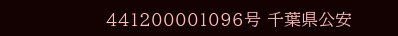441200001096号 千葉県公安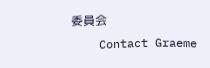委員会
    Contact Graeme